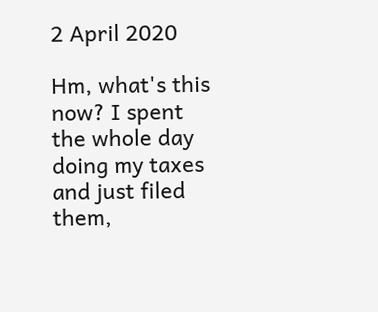2 April 2020

Hm, what's this now? I spent the whole day doing my taxes and just filed them,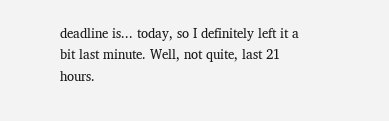deadline is... today, so I definitely left it a bit last minute. Well, not quite, last 21 hours.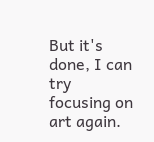But it's done, I can try focusing on art again.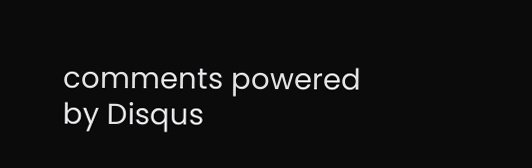comments powered by Disqus